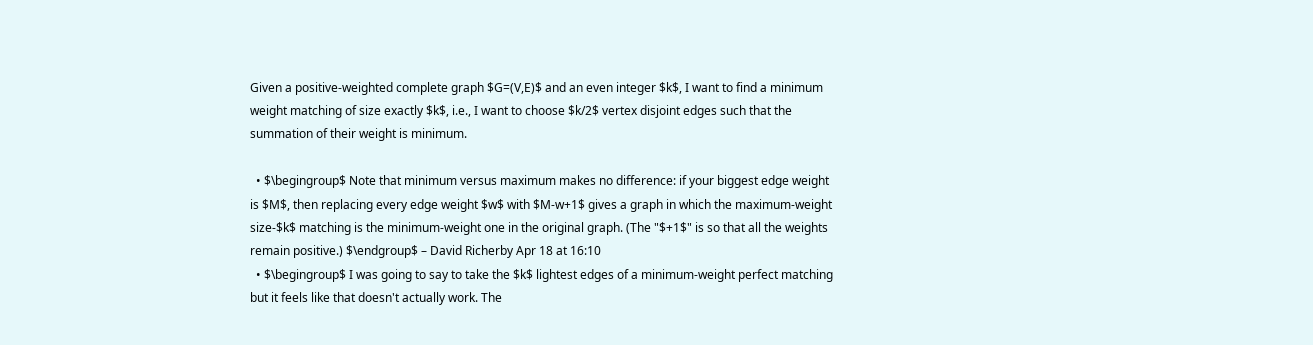Given a positive-weighted complete graph $G=(V,E)$ and an even integer $k$, I want to find a minimum weight matching of size exactly $k$, i.e., I want to choose $k/2$ vertex disjoint edges such that the summation of their weight is minimum.

  • $\begingroup$ Note that minimum versus maximum makes no difference: if your biggest edge weight is $M$, then replacing every edge weight $w$ with $M-w+1$ gives a graph in which the maximum-weight size-$k$ matching is the minimum-weight one in the original graph. (The "$+1$" is so that all the weights remain positive.) $\endgroup$ – David Richerby Apr 18 at 16:10
  • $\begingroup$ I was going to say to take the $k$ lightest edges of a minimum-weight perfect matching but it feels like that doesn't actually work. The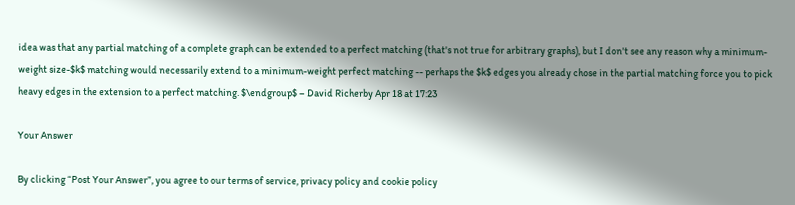idea was that any partial matching of a complete graph can be extended to a perfect matching (that's not true for arbitrary graphs), but I don't see any reason why a minimum-weight size-$k$ matching would necessarily extend to a minimum-weight perfect matching -- perhaps the $k$ edges you already chose in the partial matching force you to pick heavy edges in the extension to a perfect matching. $\endgroup$ – David Richerby Apr 18 at 17:23

Your Answer

By clicking “Post Your Answer”, you agree to our terms of service, privacy policy and cookie policy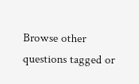Browse other questions tagged or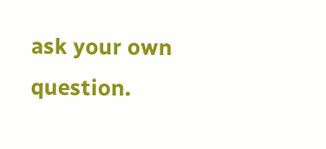ask your own question.